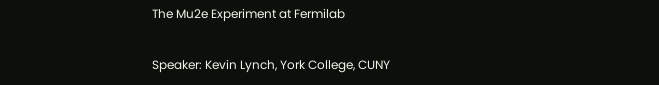The Mu2e Experiment at Fermilab

Speaker: Kevin Lynch, York College, CUNY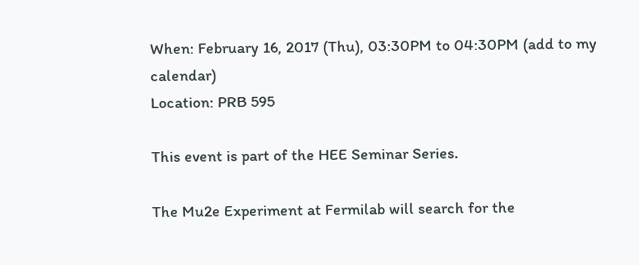When: February 16, 2017 (Thu), 03:30PM to 04:30PM (add to my calendar)
Location: PRB 595

This event is part of the HEE Seminar Series.

The Mu2e Experiment at Fermilab will search for the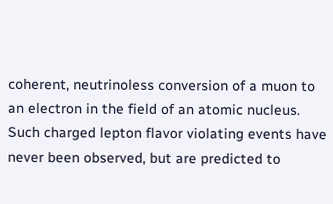coherent, neutrinoless conversion of a muon to an electron in the field of an atomic nucleus. Such charged lepton flavor violating events have never been observed, but are predicted to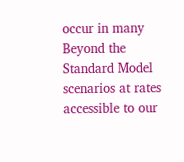occur in many Beyond the Standard Model scenarios at rates accessible to our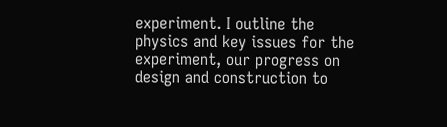experiment. I outline the physics and key issues for the experiment, our progress on design and construction to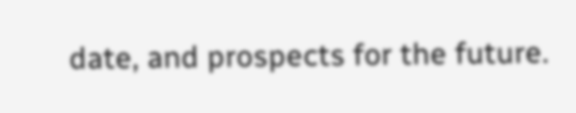date, and prospects for the future.